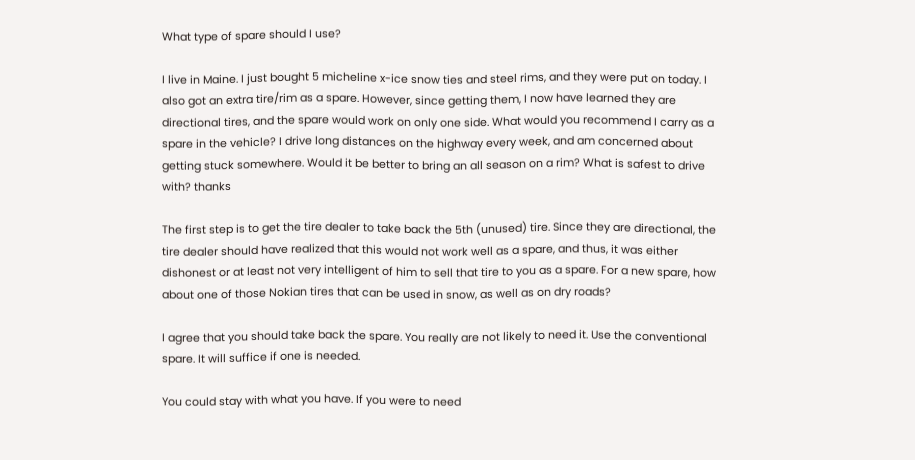What type of spare should I use?

I live in Maine. I just bought 5 micheline x-ice snow ties and steel rims, and they were put on today. I also got an extra tire/rim as a spare. However, since getting them, I now have learned they are directional tires, and the spare would work on only one side. What would you recommend I carry as a spare in the vehicle? I drive long distances on the highway every week, and am concerned about getting stuck somewhere. Would it be better to bring an all season on a rim? What is safest to drive with? thanks

The first step is to get the tire dealer to take back the 5th (unused) tire. Since they are directional, the tire dealer should have realized that this would not work well as a spare, and thus, it was either dishonest or at least not very intelligent of him to sell that tire to you as a spare. For a new spare, how about one of those Nokian tires that can be used in snow, as well as on dry roads?

I agree that you should take back the spare. You really are not likely to need it. Use the conventional spare. It will suffice if one is needed.

You could stay with what you have. If you were to need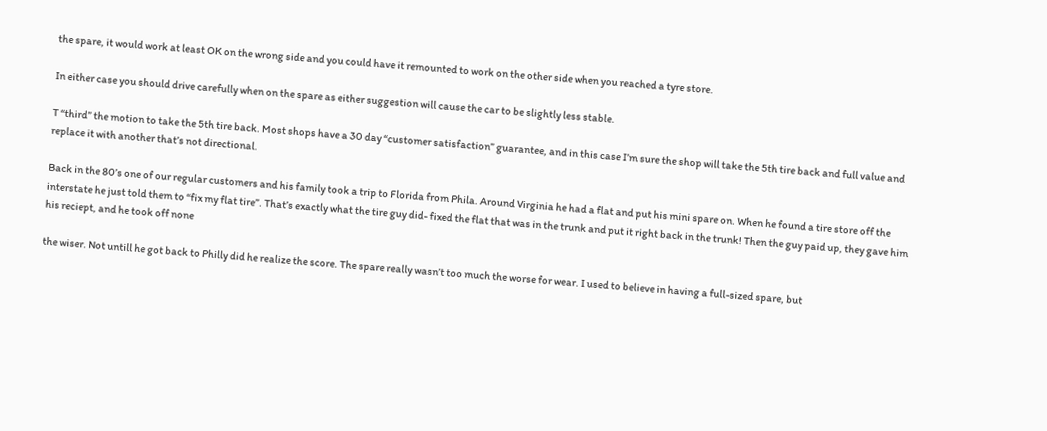the spare, it would work at least OK on the wrong side and you could have it remounted to work on the other side when you reached a tyre store.

In either case you should drive carefully when on the spare as either suggestion will cause the car to be slightly less stable.

T “third” the motion to take the 5th tire back. Most shops have a 30 day “customer satisfaction” guarantee, and in this case I’m sure the shop will take the 5th tire back and full value and replace it with another that’s not directional.

Back in the 80’s one of our regular customers and his family took a trip to Florida from Phila. Around Virginia he had a flat and put his mini spare on. When he found a tire store off the interstate he just told them to “fix my flat tire”. That’s exactly what the tire guy did- fixed the flat that was in the trunk and put it right back in the trunk! Then the guy paid up, they gave him his reciept, and he took off none

the wiser. Not untill he got back to Philly did he realize the score. The spare really wasn’t too much the worse for wear. I used to believe in having a full-sized spare, but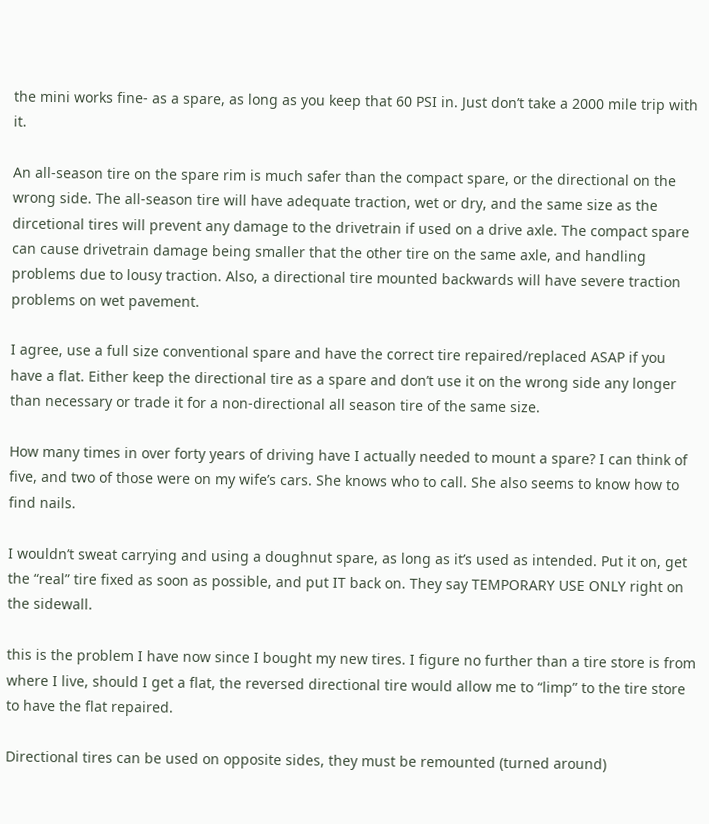the mini works fine- as a spare, as long as you keep that 60 PSI in. Just don’t take a 2000 mile trip with it.

An all-season tire on the spare rim is much safer than the compact spare, or the directional on the wrong side. The all-season tire will have adequate traction, wet or dry, and the same size as the dircetional tires will prevent any damage to the drivetrain if used on a drive axle. The compact spare can cause drivetrain damage being smaller that the other tire on the same axle, and handling problems due to lousy traction. Also, a directional tire mounted backwards will have severe traction problems on wet pavement.

I agree, use a full size conventional spare and have the correct tire repaired/replaced ASAP if you have a flat. Either keep the directional tire as a spare and don’t use it on the wrong side any longer than necessary or trade it for a non-directional all season tire of the same size.

How many times in over forty years of driving have I actually needed to mount a spare? I can think of five, and two of those were on my wife’s cars. She knows who to call. She also seems to know how to find nails.

I wouldn’t sweat carrying and using a doughnut spare, as long as it’s used as intended. Put it on, get the “real” tire fixed as soon as possible, and put IT back on. They say TEMPORARY USE ONLY right on the sidewall.

this is the problem I have now since I bought my new tires. I figure no further than a tire store is from where I live, should I get a flat, the reversed directional tire would allow me to “limp” to the tire store to have the flat repaired.

Directional tires can be used on opposite sides, they must be remounted (turned around)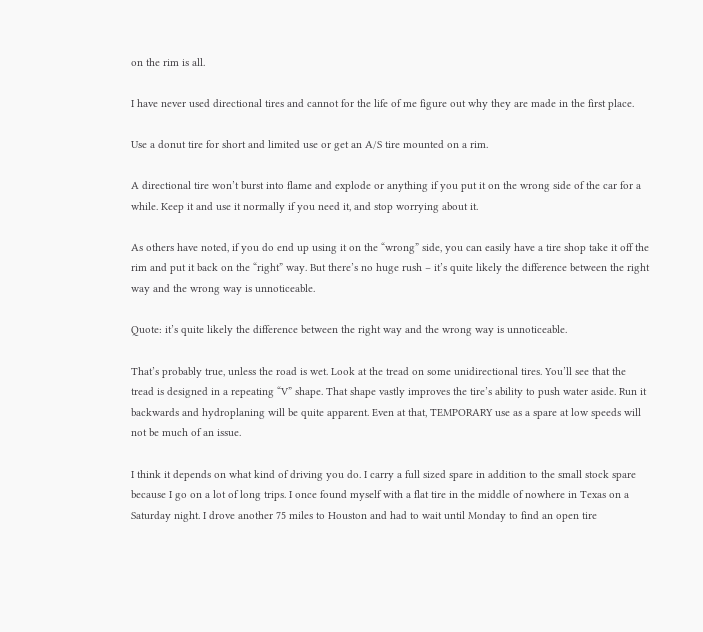on the rim is all.

I have never used directional tires and cannot for the life of me figure out why they are made in the first place.

Use a donut tire for short and limited use or get an A/S tire mounted on a rim.

A directional tire won’t burst into flame and explode or anything if you put it on the wrong side of the car for a while. Keep it and use it normally if you need it, and stop worrying about it.

As others have noted, if you do end up using it on the “wrong” side, you can easily have a tire shop take it off the rim and put it back on the “right” way. But there’s no huge rush – it’s quite likely the difference between the right way and the wrong way is unnoticeable.

Quote: it’s quite likely the difference between the right way and the wrong way is unnoticeable.

That’s probably true, unless the road is wet. Look at the tread on some unidirectional tires. You’ll see that the tread is designed in a repeating “V” shape. That shape vastly improves the tire’s ability to push water aside. Run it backwards and hydroplaning will be quite apparent. Even at that, TEMPORARY use as a spare at low speeds will not be much of an issue.

I think it depends on what kind of driving you do. I carry a full sized spare in addition to the small stock spare because I go on a lot of long trips. I once found myself with a flat tire in the middle of nowhere in Texas on a Saturday night. I drove another 75 miles to Houston and had to wait until Monday to find an open tire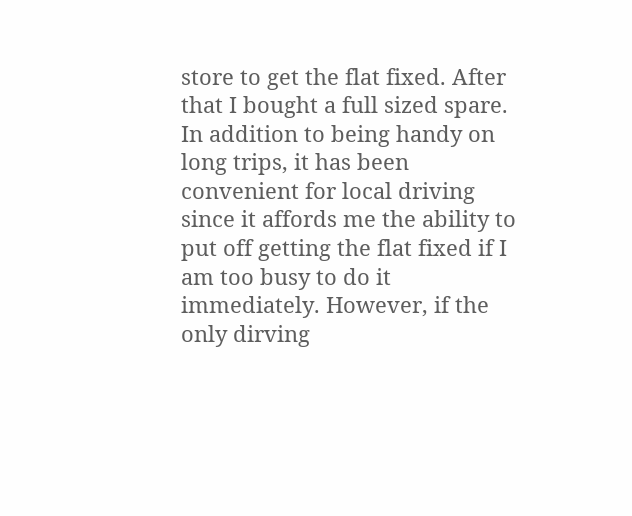store to get the flat fixed. After that I bought a full sized spare. In addition to being handy on long trips, it has been convenient for local driving since it affords me the ability to put off getting the flat fixed if I am too busy to do it immediately. However, if the only dirving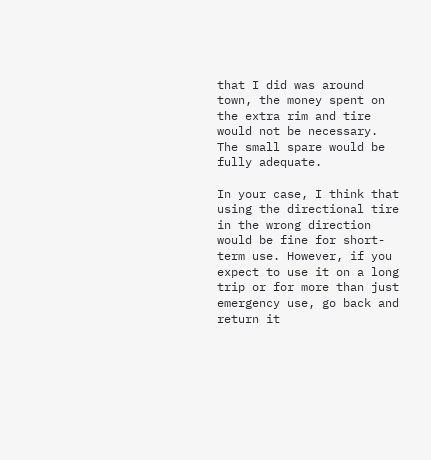that I did was around town, the money spent on the extra rim and tire would not be necessary. The small spare would be fully adequate.

In your case, I think that using the directional tire in the wrong direction would be fine for short-term use. However, if you expect to use it on a long trip or for more than just emergency use, go back and return it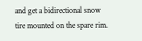and get a bidirectional snow tire mounted on the spare rim.